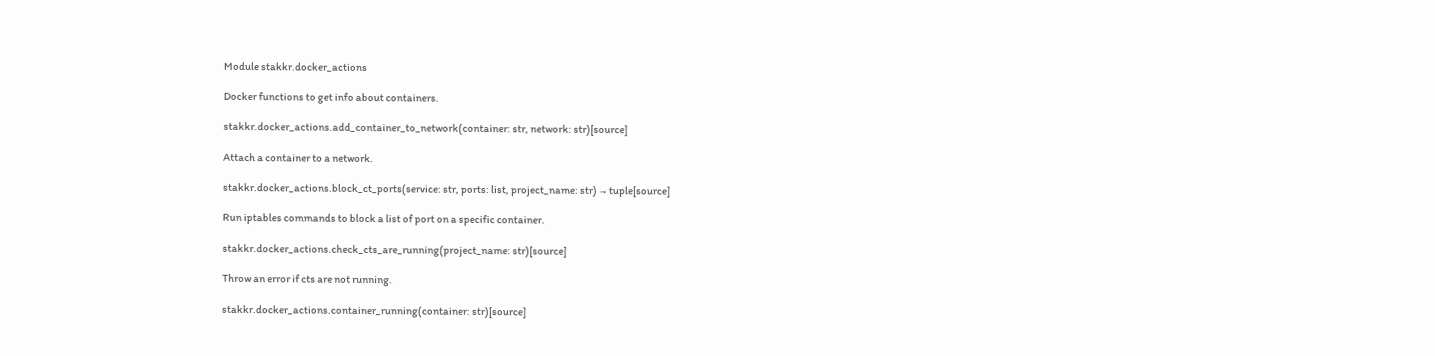Module stakkr.docker_actions

Docker functions to get info about containers.

stakkr.docker_actions.add_container_to_network(container: str, network: str)[source]

Attach a container to a network.

stakkr.docker_actions.block_ct_ports(service: str, ports: list, project_name: str) → tuple[source]

Run iptables commands to block a list of port on a specific container.

stakkr.docker_actions.check_cts_are_running(project_name: str)[source]

Throw an error if cts are not running.

stakkr.docker_actions.container_running(container: str)[source]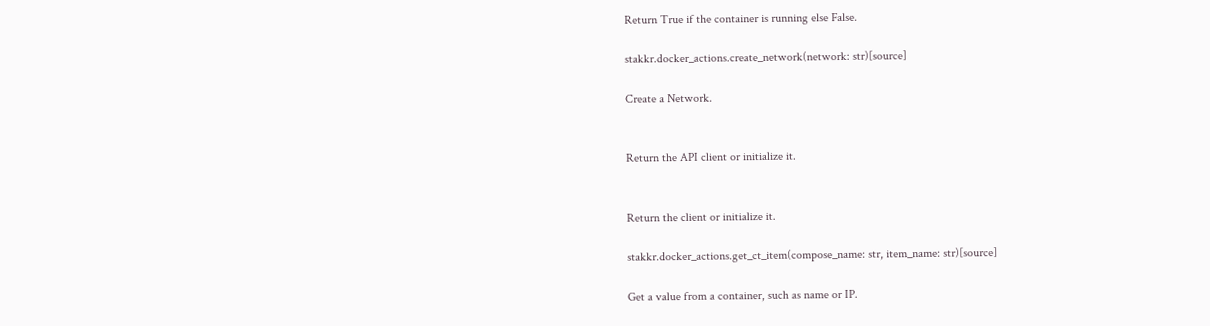Return True if the container is running else False.

stakkr.docker_actions.create_network(network: str)[source]

Create a Network.


Return the API client or initialize it.


Return the client or initialize it.

stakkr.docker_actions.get_ct_item(compose_name: str, item_name: str)[source]

Get a value from a container, such as name or IP.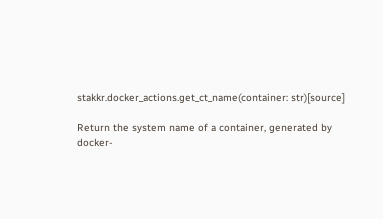stakkr.docker_actions.get_ct_name(container: str)[source]

Return the system name of a container, generated by docker-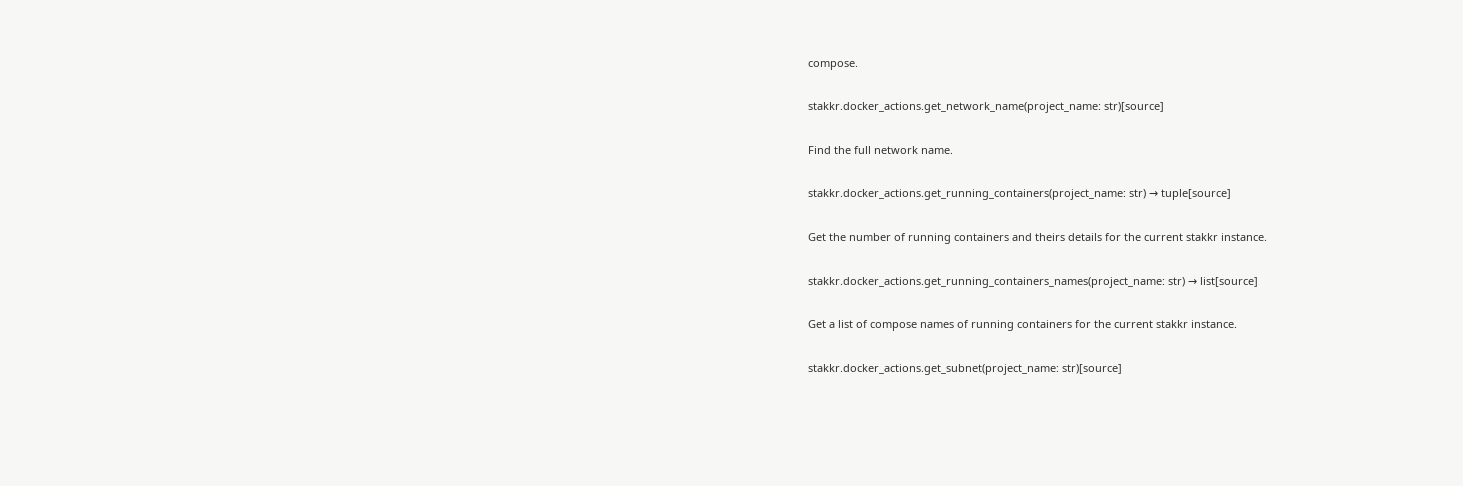compose.

stakkr.docker_actions.get_network_name(project_name: str)[source]

Find the full network name.

stakkr.docker_actions.get_running_containers(project_name: str) → tuple[source]

Get the number of running containers and theirs details for the current stakkr instance.

stakkr.docker_actions.get_running_containers_names(project_name: str) → list[source]

Get a list of compose names of running containers for the current stakkr instance.

stakkr.docker_actions.get_subnet(project_name: str)[source]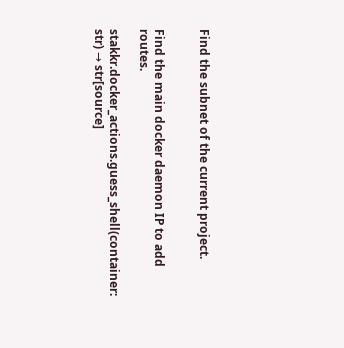Find the subnet of the current project.


Find the main docker daemon IP to add routes.

stakkr.docker_actions.guess_shell(container: str) → str[source]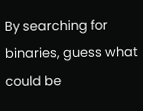By searching for binaries, guess what could be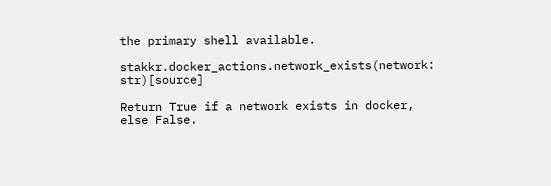the primary shell available.

stakkr.docker_actions.network_exists(network: str)[source]

Return True if a network exists in docker, else False.